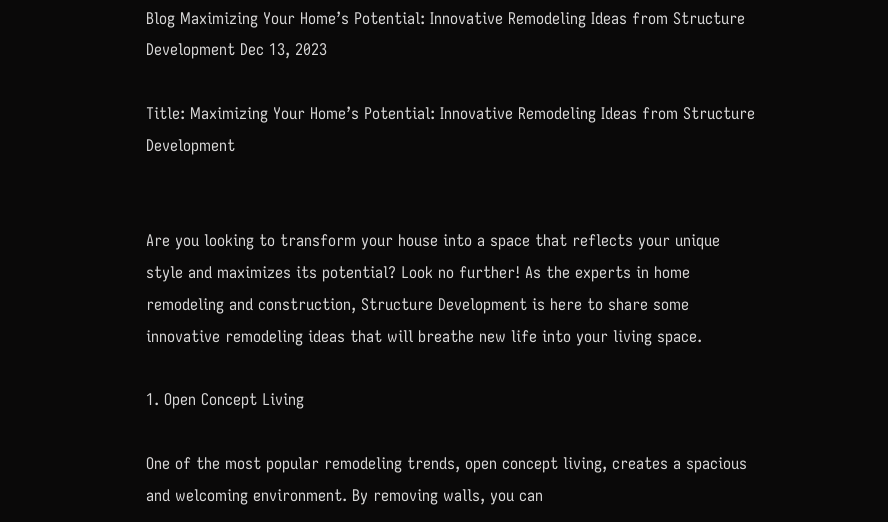Blog Maximizing Your Home’s Potential: Innovative Remodeling Ideas from Structure Development Dec 13, 2023

Title: Maximizing Your Home’s Potential: Innovative Remodeling Ideas from Structure Development


Are you looking to transform your house into a space that reflects your unique style and maximizes its potential? Look no further! As the experts in home remodeling and construction, Structure Development is here to share some innovative remodeling ideas that will breathe new life into your living space.

1. Open Concept Living

One of the most popular remodeling trends, open concept living, creates a spacious and welcoming environment. By removing walls, you can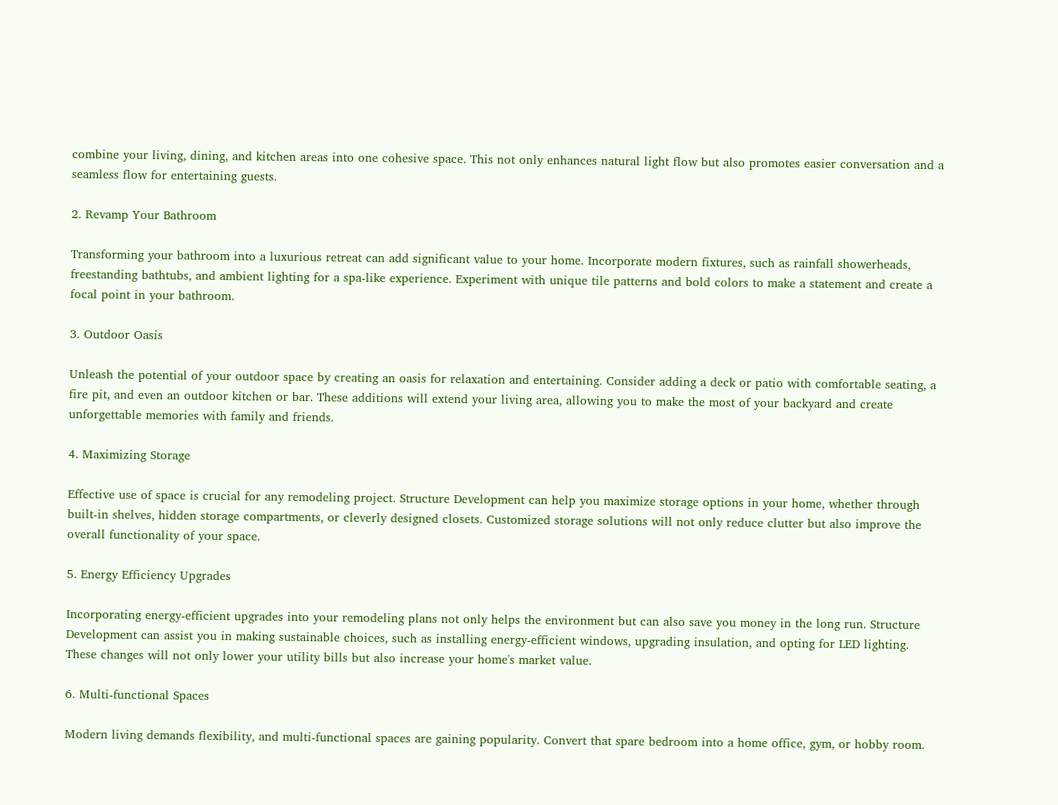combine your living, dining, and kitchen areas into one cohesive space. This not only enhances natural light flow but also promotes easier conversation and a seamless flow for entertaining guests.

2. Revamp Your Bathroom

Transforming your bathroom into a luxurious retreat can add significant value to your home. Incorporate modern fixtures, such as rainfall showerheads, freestanding bathtubs, and ambient lighting for a spa-like experience. Experiment with unique tile patterns and bold colors to make a statement and create a focal point in your bathroom.

3. Outdoor Oasis

Unleash the potential of your outdoor space by creating an oasis for relaxation and entertaining. Consider adding a deck or patio with comfortable seating, a fire pit, and even an outdoor kitchen or bar. These additions will extend your living area, allowing you to make the most of your backyard and create unforgettable memories with family and friends.

4. Maximizing Storage

Effective use of space is crucial for any remodeling project. Structure Development can help you maximize storage options in your home, whether through built-in shelves, hidden storage compartments, or cleverly designed closets. Customized storage solutions will not only reduce clutter but also improve the overall functionality of your space.

5. Energy Efficiency Upgrades

Incorporating energy-efficient upgrades into your remodeling plans not only helps the environment but can also save you money in the long run. Structure Development can assist you in making sustainable choices, such as installing energy-efficient windows, upgrading insulation, and opting for LED lighting. These changes will not only lower your utility bills but also increase your home's market value.

6. Multi-functional Spaces

Modern living demands flexibility, and multi-functional spaces are gaining popularity. Convert that spare bedroom into a home office, gym, or hobby room.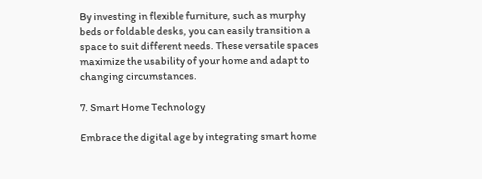By investing in flexible furniture, such as murphy beds or foldable desks, you can easily transition a space to suit different needs. These versatile spaces maximize the usability of your home and adapt to changing circumstances.

7. Smart Home Technology

Embrace the digital age by integrating smart home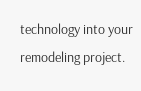technology into your remodeling project.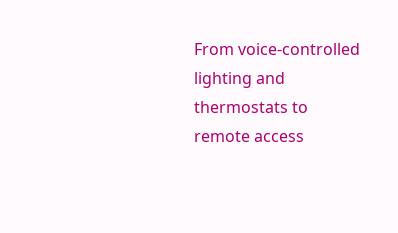From voice-controlled lighting and thermostats to remote access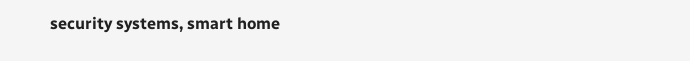security systems, smart home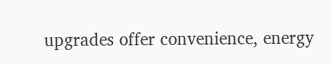upgrades offer convenience, energy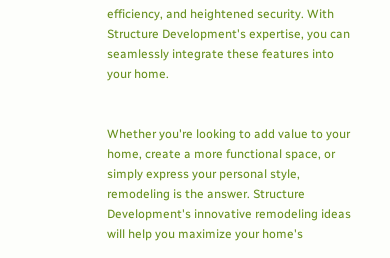efficiency, and heightened security. With Structure Development's expertise, you can seamlessly integrate these features into your home.


Whether you're looking to add value to your home, create a more functional space, or simply express your personal style, remodeling is the answer. Structure Development's innovative remodeling ideas will help you maximize your home's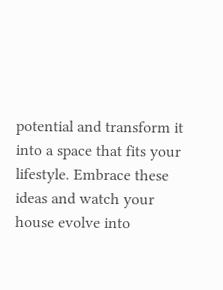potential and transform it into a space that fits your lifestyle. Embrace these ideas and watch your house evolve into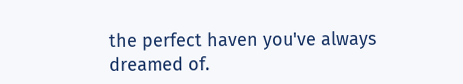the perfect haven you've always dreamed of.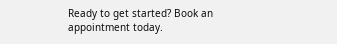Ready to get started? Book an appointment today.